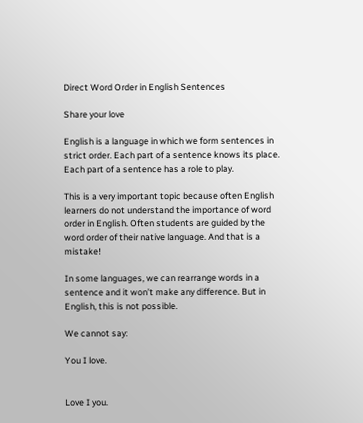Direct Word Order in English Sentences

Share your love

English is a language in which we form sentences in strict order. Each part of a sentence knows its place. Each part of a sentence has a role to play.

This is a very important topic because often English learners do not understand the importance of word order in English. Often students are guided by the word order of their native language. And that is a mistake!

In some languages, we can rearrange words in a sentence and it won’t make any difference. But in English, this is not possible.

We cannot say:

You I love.


Love I you.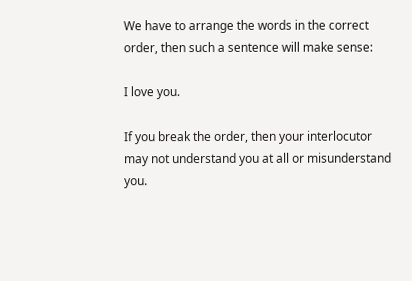We have to arrange the words in the correct order, then such a sentence will make sense:

I love you.

If you break the order, then your interlocutor may not understand you at all or misunderstand you.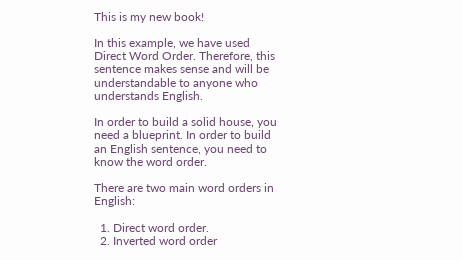This is my new book!

In this example, we have used Direct Word Order. Therefore, this sentence makes sense and will be understandable to anyone who understands English.

In order to build a solid house, you need a blueprint. In order to build an English sentence, you need to know the word order.

There are two main word orders in English:

  1. Direct word order.
  2. Inverted word order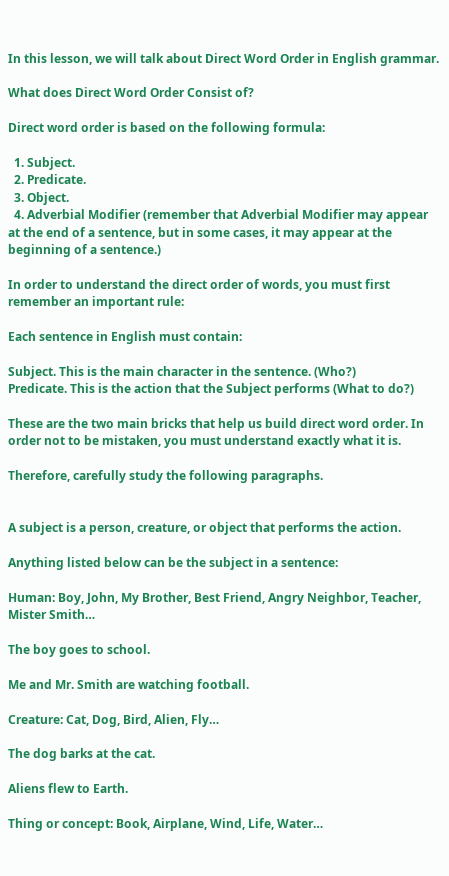In this lesson, we will talk about Direct Word Order in English grammar.

What does Direct Word Order Consist of?

Direct word order is based on the following formula:

  1. Subject.
  2. Predicate.
  3. Object.
  4. Adverbial Modifier (remember that Adverbial Modifier may appear at the end of a sentence, but in some cases, it may appear at the beginning of a sentence.)

In order to understand the direct order of words, you must first remember an important rule:

Each sentence in English must contain:

Subject. This is the main character in the sentence. (Who?)
Predicate. This is the action that the Subject performs (What to do?)

These are the two main bricks that help us build direct word order. In order not to be mistaken, you must understand exactly what it is.

Therefore, carefully study the following paragraphs.


A subject is a person, creature, or object that performs the action.

Anything listed below can be the subject in a sentence:

Human: Boy, John, My Brother, Best Friend, Angry Neighbor, Teacher, Mister Smith…

The boy goes to school.

Me and Mr. Smith are watching football.

Creature: Cat, Dog, Bird, Alien, Fly…

The dog barks at the cat.

Aliens flew to Earth.

Thing or concept: Book, Airplane, Wind, Life, Water…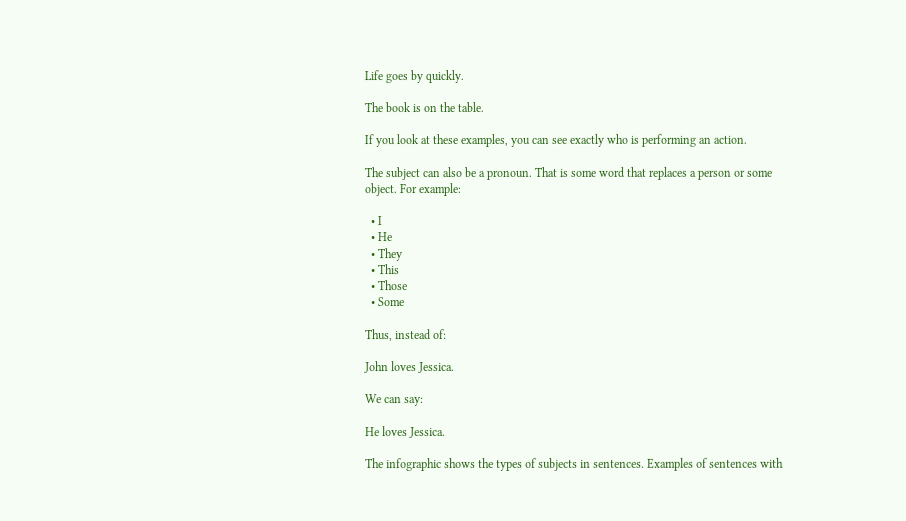Life goes by quickly.

The book is on the table.

If you look at these examples, you can see exactly who is performing an action.

The subject can also be a pronoun. That is some word that replaces a person or some object. For example:

  • I
  • He
  • They
  • This
  • Those
  • Some

Thus, instead of:

John loves Jessica.

We can say:

He loves Jessica.

The infographic shows the types of subjects in sentences. Examples of sentences with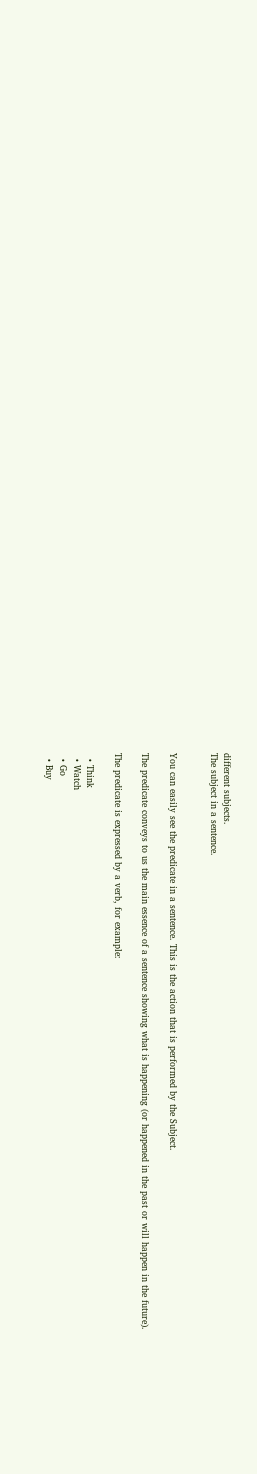different subjects.
The subject in a sentence.


You can easily see the predicate in a sentence. This is the action that is performed by the Subject.

The predicate conveys to us the main essence of a sentence showing what is happening (or happened in the past or will happen in the future).

The predicate is expressed by a verb, for example:

  • Think
  • Watch
  • Go
  • Buy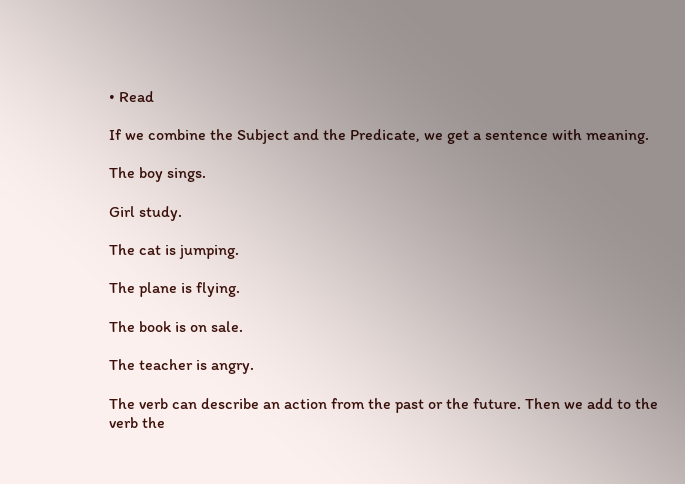• Read

If we combine the Subject and the Predicate, we get a sentence with meaning.

The boy sings.

Girl study.

The cat is jumping.

The plane is flying.

The book is on sale.

The teacher is angry.

The verb can describe an action from the past or the future. Then we add to the verb the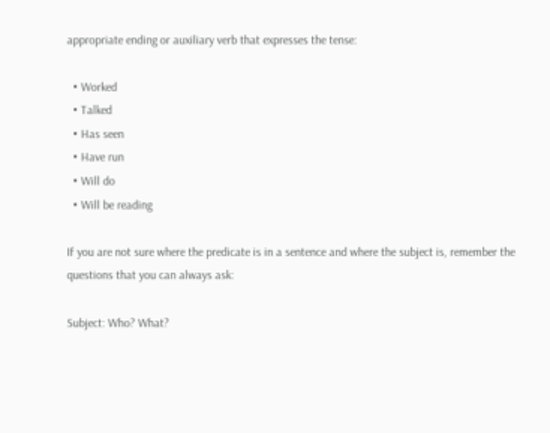appropriate ending or auxiliary verb that expresses the tense:

  • Worked
  • Talked
  • Has seen
  • Have run
  • Will do
  • Will be reading

If you are not sure where the predicate is in a sentence and where the subject is, remember the questions that you can always ask:

Subject: Who? What?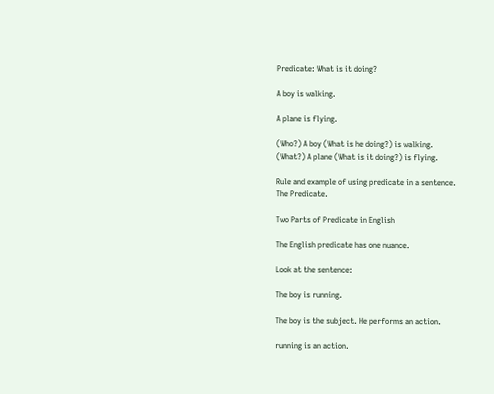Predicate: What is it doing?

A boy is walking.

A plane is flying.

(Who?) A boy (What is he doing?) is walking.
(What?) A plane (What is it doing?) is flying.

Rule and example of using predicate in a sentence.
The Predicate.

Two Parts of Predicate in English

The English predicate has one nuance.

Look at the sentence:

The boy is running.

The boy is the subject. He performs an action.

running is an action.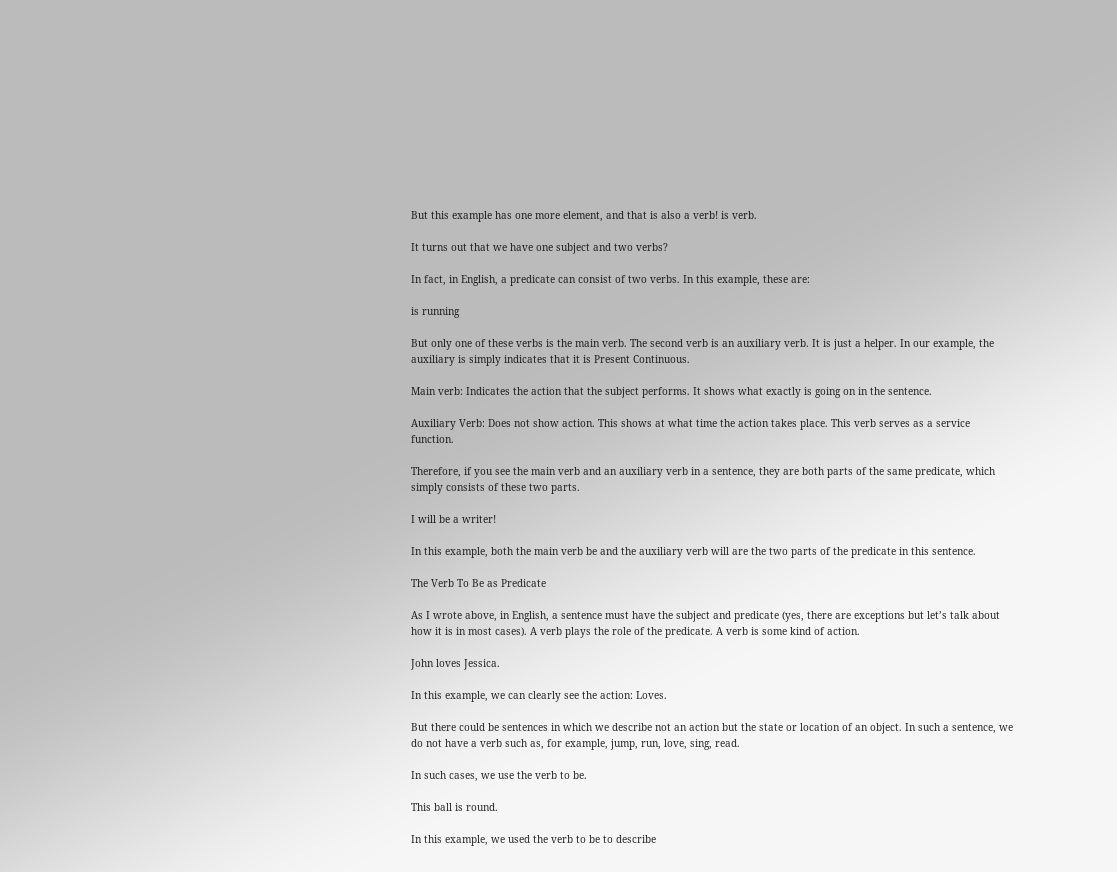But this example has one more element, and that is also a verb! is verb.

It turns out that we have one subject and two verbs?

In fact, in English, a predicate can consist of two verbs. In this example, these are:

is running

But only one of these verbs is the main verb. The second verb is an auxiliary verb. It is just a helper. In our example, the auxiliary is simply indicates that it is Present Continuous.

Main verb: Indicates the action that the subject performs. It shows what exactly is going on in the sentence.

Auxiliary Verb: Does not show action. This shows at what time the action takes place. This verb serves as a service function.

Therefore, if you see the main verb and an auxiliary verb in a sentence, they are both parts of the same predicate, which simply consists of these two parts.

I will be a writer!

In this example, both the main verb be and the auxiliary verb will are the two parts of the predicate in this sentence.

The Verb To Be as Predicate

As I wrote above, in English, a sentence must have the subject and predicate (yes, there are exceptions but let’s talk about how it is in most cases). A verb plays the role of the predicate. A verb is some kind of action.

John loves Jessica.

In this example, we can clearly see the action: Loves.

But there could be sentences in which we describe not an action but the state or location of an object. In such a sentence, we do not have a verb such as, for example, jump, run, love, sing, read.

In such cases, we use the verb to be.

This ball is round.

In this example, we used the verb to be to describe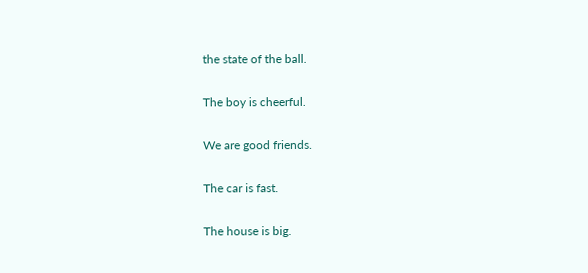the state of the ball.

The boy is cheerful.

We are good friends.

The car is fast.

The house is big.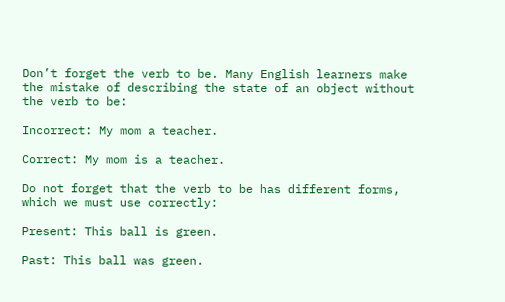Don’t forget the verb to be. Many English learners make the mistake of describing the state of an object without the verb to be:

Incorrect: My mom a teacher.

Correct: My mom is a teacher.

Do not forget that the verb to be has different forms, which we must use correctly:

Present: This ball is green.

Past: This ball was green.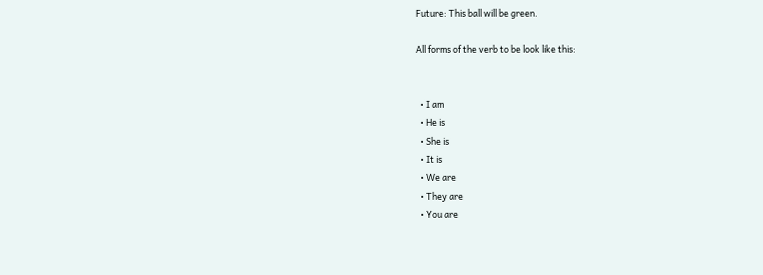Future: This ball will be green.

All forms of the verb to be look like this:


  • I am
  • He is
  • She is
  • It is
  • We are
  • They are
  • You are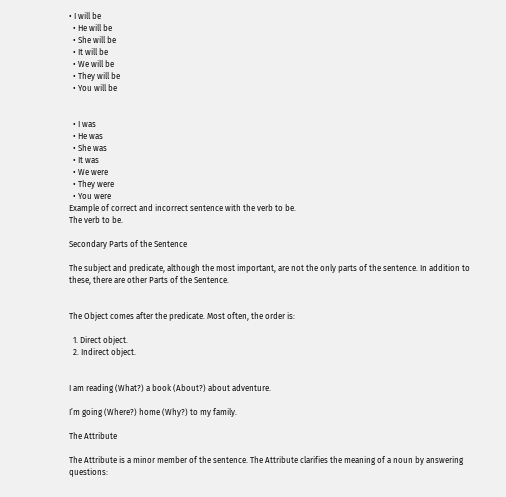• I will be
  • He will be
  • She will be
  • It will be
  • We will be
  • They will be
  • You will be


  • I was
  • He was
  • She was
  • It was
  • We were
  • They were
  • You were
Example of correct and incorrect sentence with the verb to be.
The verb to be.

Secondary Parts of the Sentence

The subject and predicate, although the most important, are not the only parts of the sentence. In addition to these, there are other Parts of the Sentence.


The Object comes after the predicate. Most often, the order is:

  1. Direct object.
  2. Indirect object.


I am reading (What?) a book (About?) about adventure.

I’m going (Where?) home (Why?) to my family.

The Attribute

The Attribute is a minor member of the sentence. The Attribute clarifies the meaning of a noun by answering questions: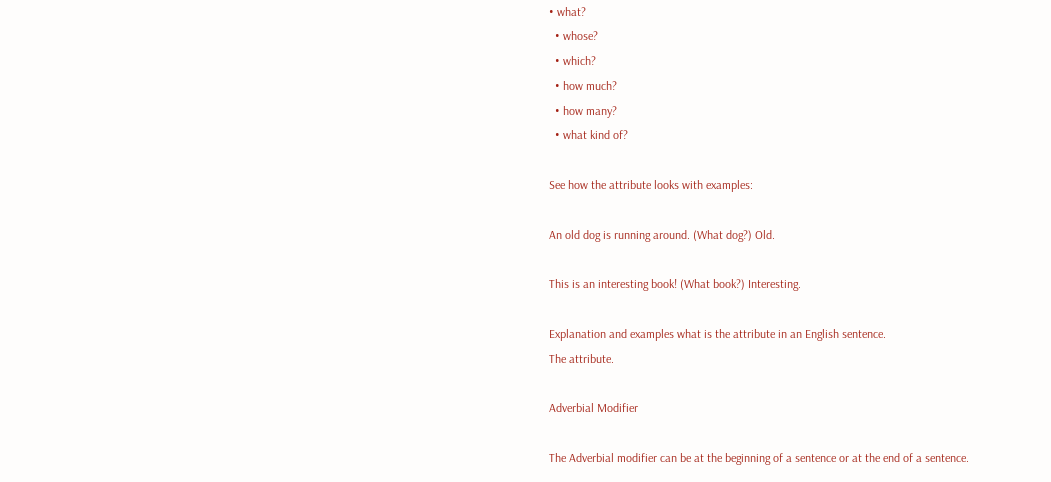• what?
  • whose?
  • which?
  • how much?
  • how many?
  • what kind of?

See how the attribute looks with examples:

An old dog is running around. (What dog?) Old.

This is an interesting book! (What book?) Interesting.

Explanation and examples what is the attribute in an English sentence.
The attribute.

Adverbial Modifier

The Adverbial modifier can be at the beginning of a sentence or at the end of a sentence.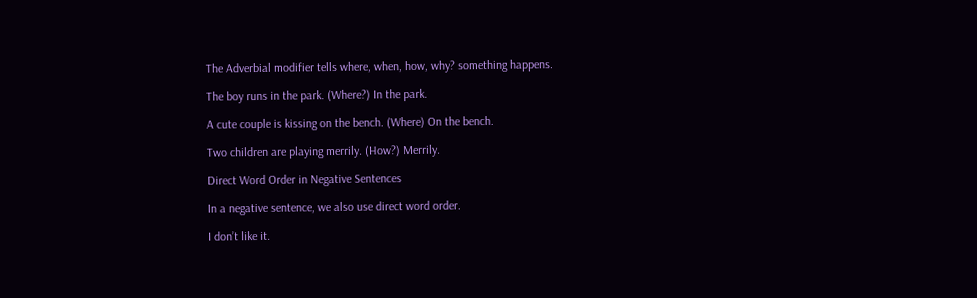The Adverbial modifier tells where, when, how, why? something happens.

The boy runs in the park. (Where?) In the park.

A cute couple is kissing on the bench. (Where) On the bench.

Two children are playing merrily. (How?) Merrily.

Direct Word Order in Negative Sentences

In a negative sentence, we also use direct word order.

I don’t like it.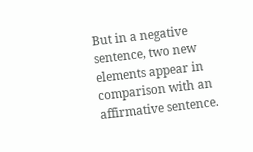But in a negative sentence, two new elements appear in comparison with an affirmative sentence.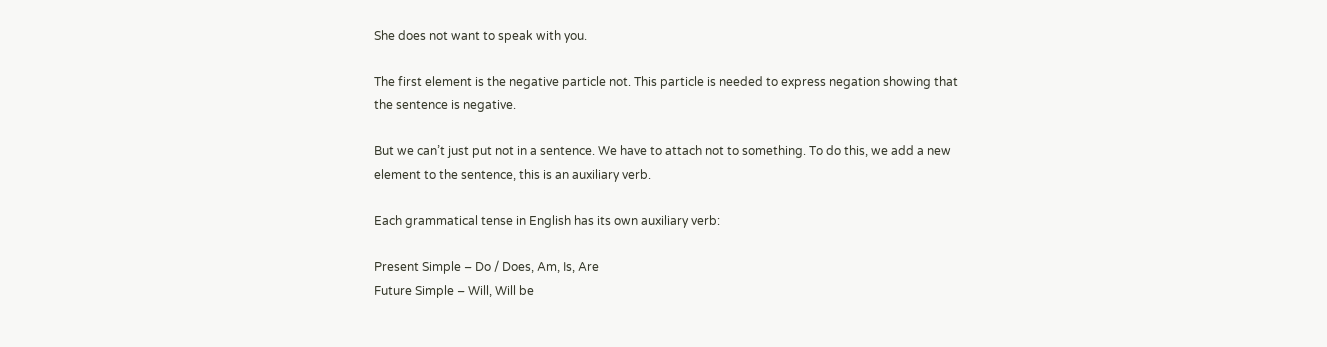She does not want to speak with you.

The first element is the negative particle not. This particle is needed to express negation showing that the sentence is negative.

But we can’t just put not in a sentence. We have to attach not to something. To do this, we add a new element to the sentence, this is an auxiliary verb.

Each grammatical tense in English has its own auxiliary verb:

Present Simple – Do / Does, Am, Is, Are
Future Simple – Will, Will be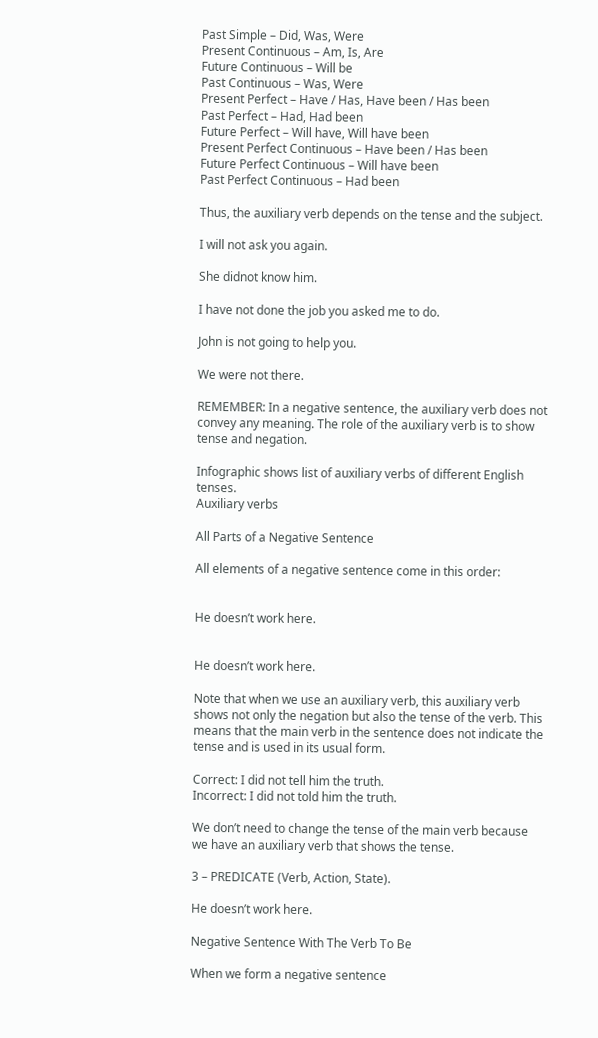Past Simple – Did, Was, Were
Present Continuous – Am, Is, Are
Future Continuous – Will be
Past Continuous – Was, Were
Present Perfect – Have / Has, Have been / Has been
Past Perfect – Had, Had been
Future Perfect – Will have, Will have been
Present Perfect Continuous – Have been / Has been
Future Perfect Continuous – Will have been
Past Perfect Continuous – Had been

Thus, the auxiliary verb depends on the tense and the subject.

I will not ask you again.

She didnot know him.

I have not done the job you asked me to do.

John is not going to help you.

We were not there.

REMEMBER: In a negative sentence, the auxiliary verb does not convey any meaning. The role of the auxiliary verb is to show tense and negation.

Infographic shows list of auxiliary verbs of different English tenses.
Auxiliary verbs

All Parts of a Negative Sentence

All elements of a negative sentence come in this order:


He doesn’t work here.


He doesn’t work here.

Note that when we use an auxiliary verb, this auxiliary verb shows not only the negation but also the tense of the verb. This means that the main verb in the sentence does not indicate the tense and is used in its usual form.

Correct: I did not tell him the truth.
Incorrect: I did not told him the truth.

We don’t need to change the tense of the main verb because we have an auxiliary verb that shows the tense.

3 – PREDICATE (Verb, Action, State).

He doesn’t work here.

Negative Sentence With The Verb To Be

When we form a negative sentence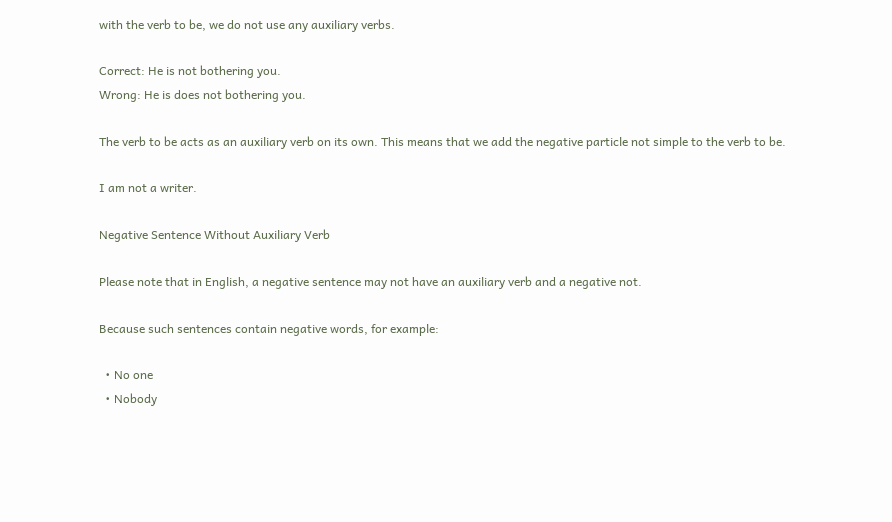with the verb to be, we do not use any auxiliary verbs.

Correct: He is not bothering you.
Wrong: He is does not bothering you.

The verb to be acts as an auxiliary verb on its own. This means that we add the negative particle not simple to the verb to be.

I am not a writer.

Negative Sentence Without Auxiliary Verb

Please note that in English, a negative sentence may not have an auxiliary verb and a negative not.

Because such sentences contain negative words, for example:

  • No one
  • Nobody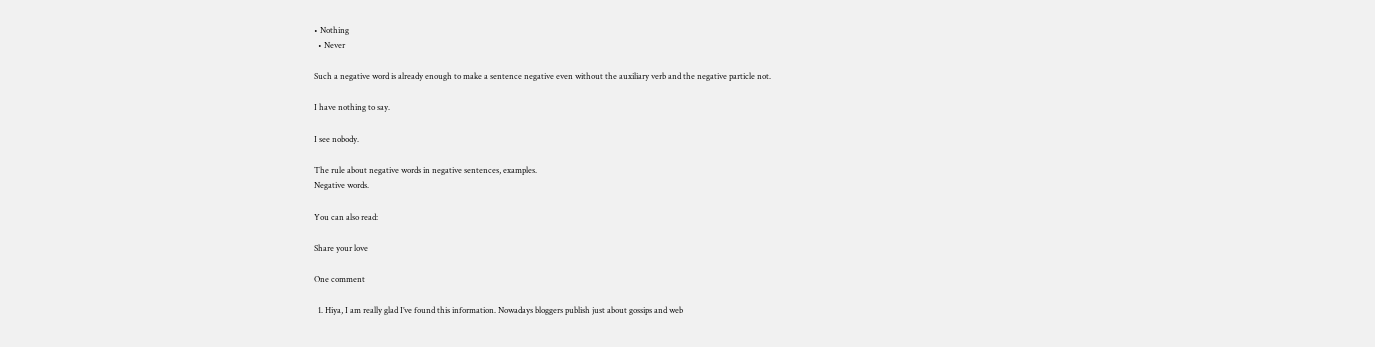• Nothing
  • Never

Such a negative word is already enough to make a sentence negative even without the auxiliary verb and the negative particle not.

I have nothing to say.

I see nobody.

The rule about negative words in negative sentences, examples.
Negative words.

You can also read:

Share your love

One comment

  1. Hiya, I am really glad I’ve found this information. Nowadays bloggers publish just about gossips and web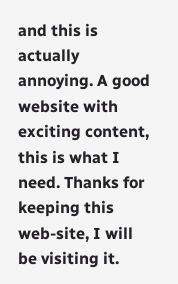and this is actually annoying. A good website with exciting content, this is what I need. Thanks for keeping this web-site, I will be visiting it.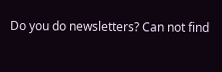Do you do newsletters? Can not find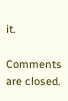it.

Comments are closed.